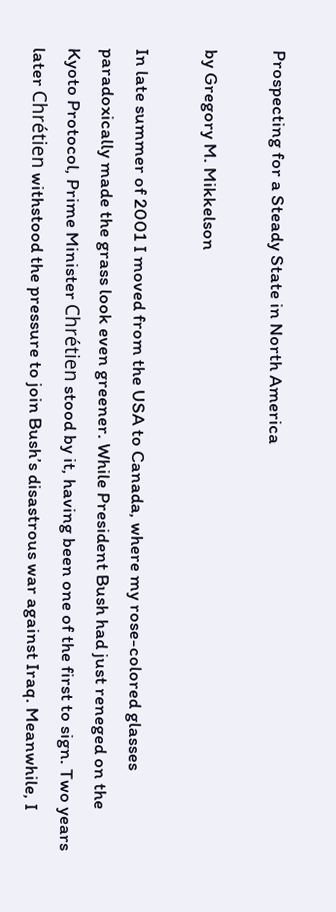Prospecting for a Steady State in North America

by Gregory M. Mikkelson

In late summer of 2001 I moved from the USA to Canada, where my rose-colored glasses paradoxically made the grass look even greener. While President Bush had just reneged on the Kyoto Protocol, Prime Minister Chrétien stood by it, having been one of the first to sign. Two years later Chrétien withstood the pressure to join Bush’s disastrous war against Iraq. Meanwhile, I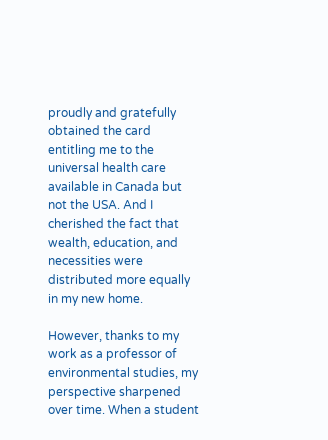proudly and gratefully obtained the card entitling me to the universal health care available in Canada but not the USA. And I cherished the fact that wealth, education, and necessities were distributed more equally in my new home.

However, thanks to my work as a professor of environmental studies, my perspective sharpened over time. When a student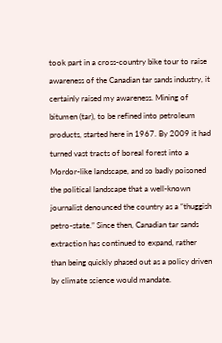took part in a cross-country bike tour to raise awareness of the Canadian tar sands industry, it certainly raised my awareness. Mining of bitumen (tar), to be refined into petroleum products, started here in 1967. By 2009 it had turned vast tracts of boreal forest into a Mordor-like landscape, and so badly poisoned the political landscape that a well-known journalist denounced the country as a “thuggish petro-state.” Since then, Canadian tar sands extraction has continued to expand, rather than being quickly phased out as a policy driven by climate science would mandate.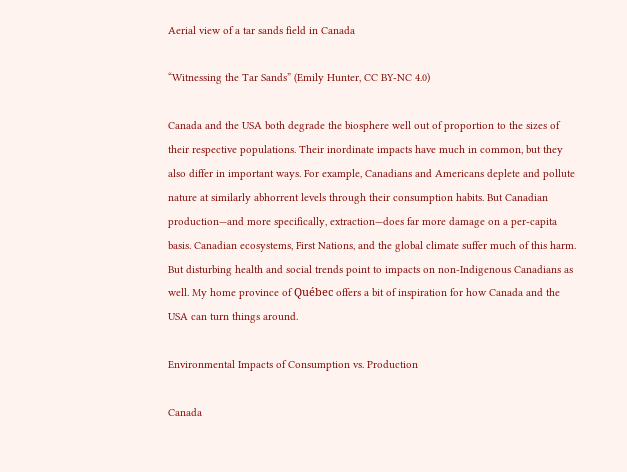Aerial view of a tar sands field in Canada

“Witnessing the Tar Sands” (Emily Hunter, CC BY-NC 4.0)

Canada and the USA both degrade the biosphere well out of proportion to the sizes of their respective populations. Their inordinate impacts have much in common, but they also differ in important ways. For example, Canadians and Americans deplete and pollute nature at similarly abhorrent levels through their consumption habits. But Canadian production—and more specifically, extraction—does far more damage on a per-capita basis. Canadian ecosystems, First Nations, and the global climate suffer much of this harm. But disturbing health and social trends point to impacts on non-Indigenous Canadians as well. My home province of Québec offers a bit of inspiration for how Canada and the USA can turn things around.

Environmental Impacts of Consumption vs. Production

Canada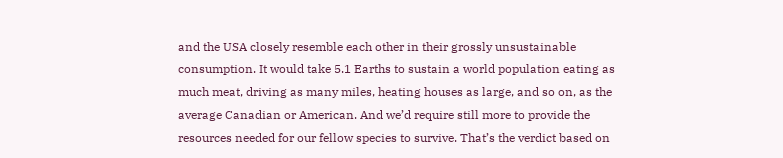and the USA closely resemble each other in their grossly unsustainable consumption. It would take 5.1 Earths to sustain a world population eating as much meat, driving as many miles, heating houses as large, and so on, as the average Canadian or American. And we’d require still more to provide the resources needed for our fellow species to survive. That’s the verdict based on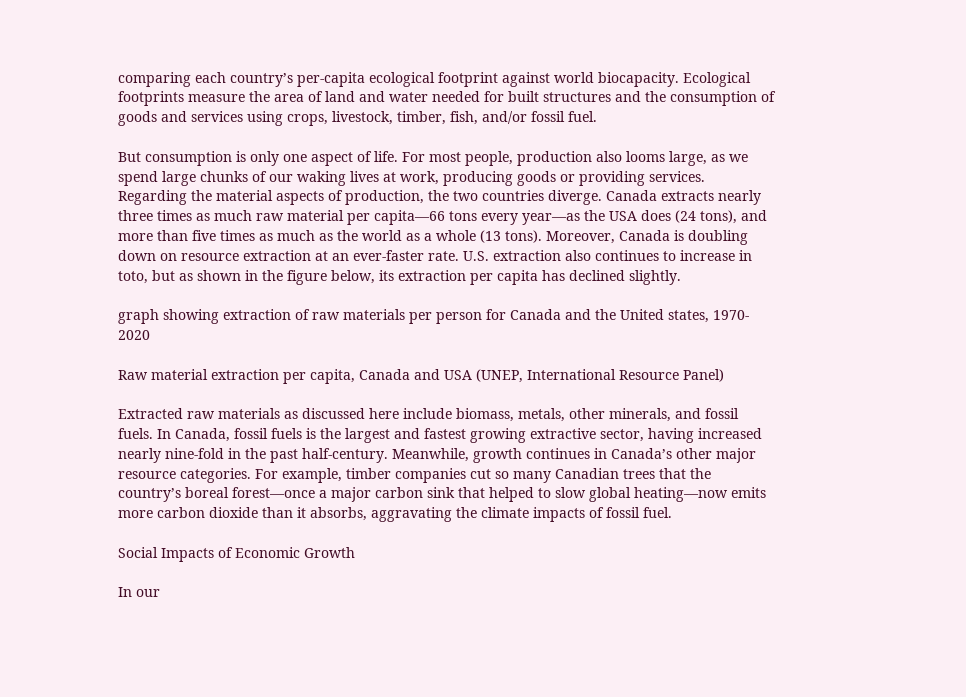comparing each country’s per-capita ecological footprint against world biocapacity. Ecological footprints measure the area of land and water needed for built structures and the consumption of goods and services using crops, livestock, timber, fish, and/or fossil fuel.

But consumption is only one aspect of life. For most people, production also looms large, as we spend large chunks of our waking lives at work, producing goods or providing services. Regarding the material aspects of production, the two countries diverge. Canada extracts nearly three times as much raw material per capita—66 tons every year—as the USA does (24 tons), and more than five times as much as the world as a whole (13 tons). Moreover, Canada is doubling down on resource extraction at an ever-faster rate. U.S. extraction also continues to increase in toto, but as shown in the figure below, its extraction per capita has declined slightly.

graph showing extraction of raw materials per person for Canada and the United states, 1970- 2020

Raw material extraction per capita, Canada and USA (UNEP, International Resource Panel)

Extracted raw materials as discussed here include biomass, metals, other minerals, and fossil fuels. In Canada, fossil fuels is the largest and fastest growing extractive sector, having increased nearly nine-fold in the past half-century. Meanwhile, growth continues in Canada’s other major resource categories. For example, timber companies cut so many Canadian trees that the country’s boreal forest—once a major carbon sink that helped to slow global heating—now emits more carbon dioxide than it absorbs, aggravating the climate impacts of fossil fuel.

Social Impacts of Economic Growth

In our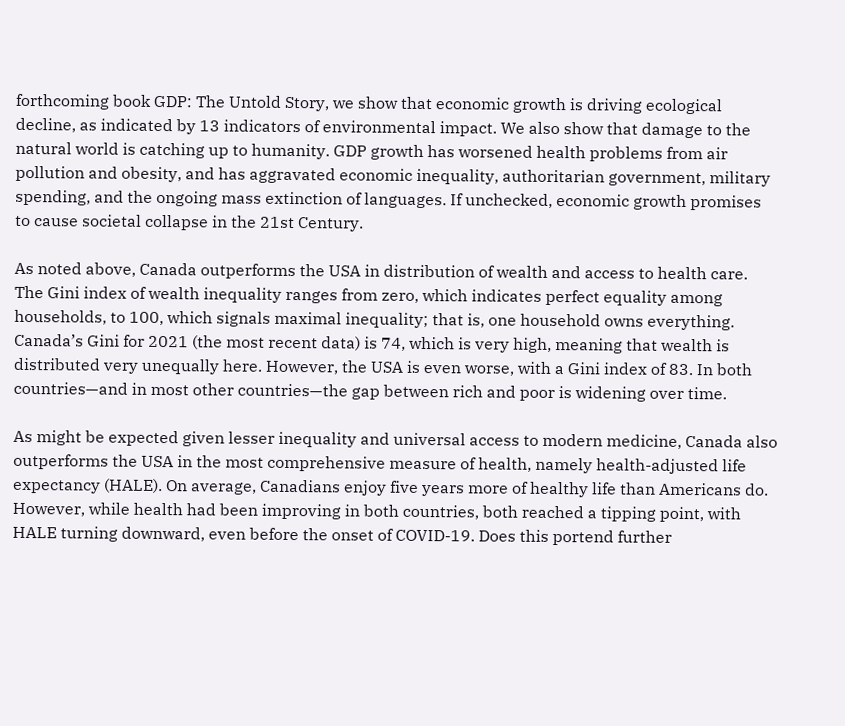forthcoming book GDP: The Untold Story, we show that economic growth is driving ecological decline, as indicated by 13 indicators of environmental impact. We also show that damage to the natural world is catching up to humanity. GDP growth has worsened health problems from air pollution and obesity, and has aggravated economic inequality, authoritarian government, military spending, and the ongoing mass extinction of languages. If unchecked, economic growth promises to cause societal collapse in the 21st Century.

As noted above, Canada outperforms the USA in distribution of wealth and access to health care. The Gini index of wealth inequality ranges from zero, which indicates perfect equality among households, to 100, which signals maximal inequality; that is, one household owns everything. Canada’s Gini for 2021 (the most recent data) is 74, which is very high, meaning that wealth is distributed very unequally here. However, the USA is even worse, with a Gini index of 83. In both countries—and in most other countries—the gap between rich and poor is widening over time.

As might be expected given lesser inequality and universal access to modern medicine, Canada also outperforms the USA in the most comprehensive measure of health, namely health-adjusted life expectancy (HALE). On average, Canadians enjoy five years more of healthy life than Americans do. However, while health had been improving in both countries, both reached a tipping point, with HALE turning downward, even before the onset of COVID-19. Does this portend further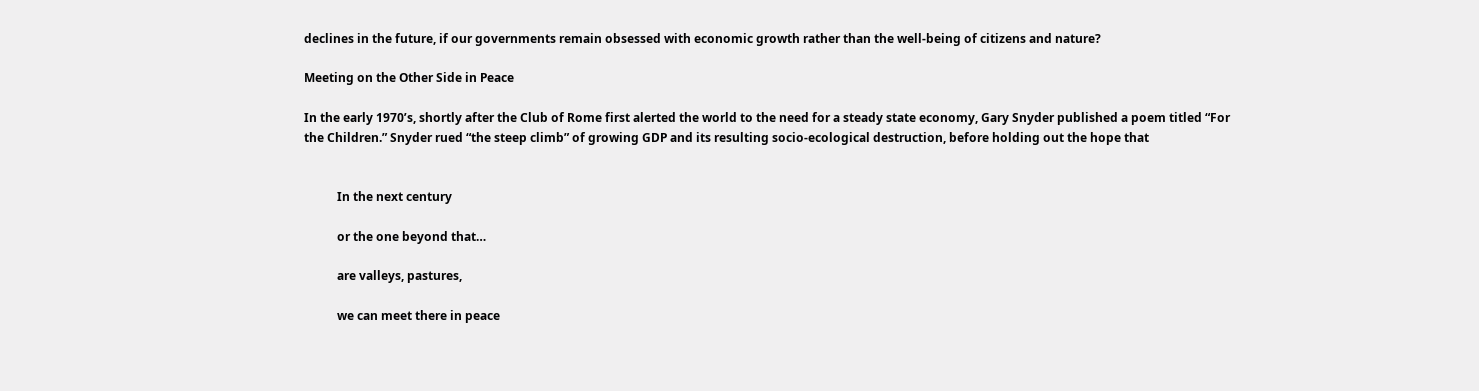declines in the future, if our governments remain obsessed with economic growth rather than the well-being of citizens and nature?

Meeting on the Other Side in Peace

In the early 1970’s, shortly after the Club of Rome first alerted the world to the need for a steady state economy, Gary Snyder published a poem titled “For the Children.” Snyder rued “the steep climb” of growing GDP and its resulting socio-ecological destruction, before holding out the hope that


           In the next century

           or the one beyond that…

           are valleys, pastures,

           we can meet there in peace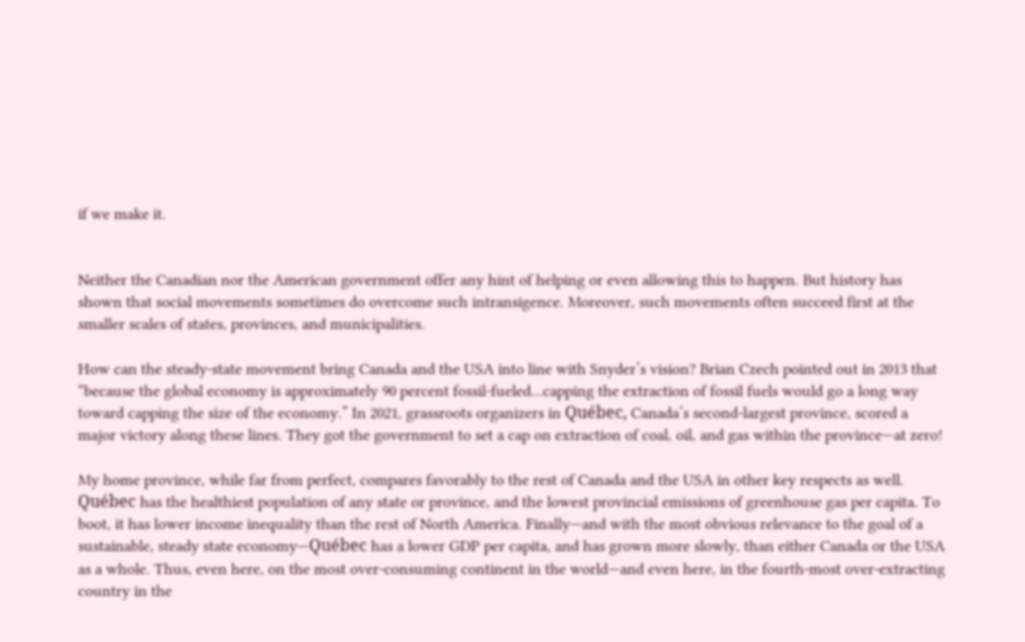if we make it.


Neither the Canadian nor the American government offer any hint of helping or even allowing this to happen. But history has shown that social movements sometimes do overcome such intransigence. Moreover, such movements often succeed first at the smaller scales of states, provinces, and municipalities.

How can the steady-state movement bring Canada and the USA into line with Snyder’s vision? Brian Czech pointed out in 2013 that “because the global economy is approximately 90 percent fossil-fueled…capping the extraction of fossil fuels would go a long way toward capping the size of the economy.” In 2021, grassroots organizers in Québec, Canada’s second-largest province, scored a major victory along these lines. They got the government to set a cap on extraction of coal, oil, and gas within the province—at zero!

My home province, while far from perfect, compares favorably to the rest of Canada and the USA in other key respects as well. Québec has the healthiest population of any state or province, and the lowest provincial emissions of greenhouse gas per capita. To boot, it has lower income inequality than the rest of North America. Finally—and with the most obvious relevance to the goal of a sustainable, steady state economy—Québec has a lower GDP per capita, and has grown more slowly, than either Canada or the USA as a whole. Thus, even here, on the most over-consuming continent in the world—and even here, in the fourth-most over-extracting country in the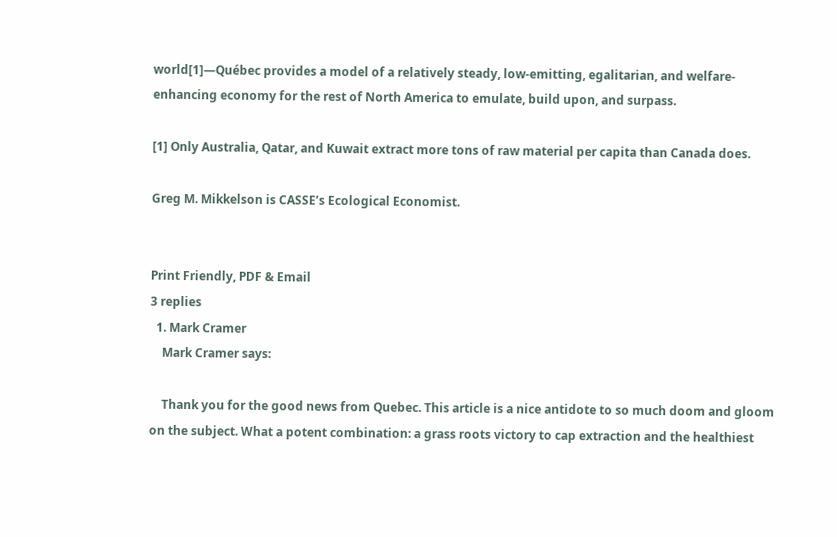world[1]—Québec provides a model of a relatively steady, low-emitting, egalitarian, and welfare-enhancing economy for the rest of North America to emulate, build upon, and surpass.

[1] Only Australia, Qatar, and Kuwait extract more tons of raw material per capita than Canada does.

Greg M. Mikkelson is CASSE’s Ecological Economist.


Print Friendly, PDF & Email
3 replies
  1. Mark Cramer
    Mark Cramer says:

    Thank you for the good news from Quebec. This article is a nice antidote to so much doom and gloom on the subject. What a potent combination: a grass roots victory to cap extraction and the healthiest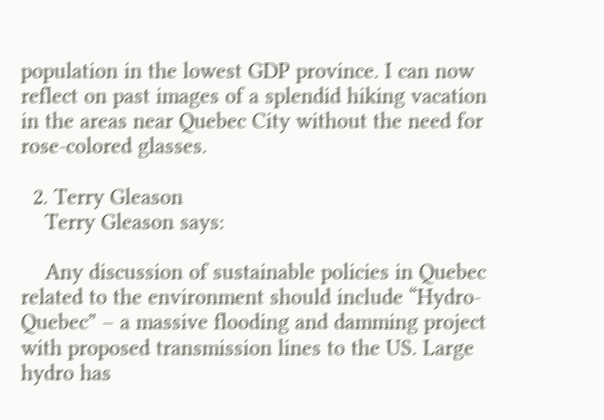population in the lowest GDP province. I can now reflect on past images of a splendid hiking vacation in the areas near Quebec City without the need for rose-colored glasses.

  2. Terry Gleason
    Terry Gleason says:

    Any discussion of sustainable policies in Quebec related to the environment should include “Hydro-Quebec” – a massive flooding and damming project with proposed transmission lines to the US. Large hydro has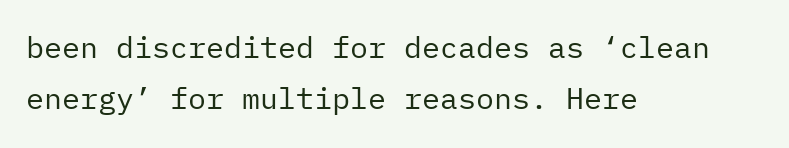been discredited for decades as ‘clean energy’ for multiple reasons. Here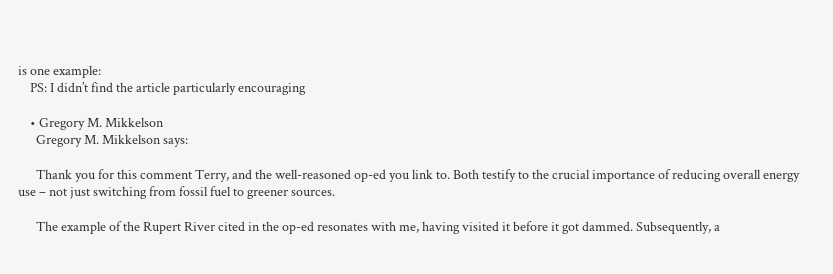is one example:
    PS: I didn’t find the article particularly encouraging

    • Gregory M. Mikkelson
      Gregory M. Mikkelson says:

      Thank you for this comment Terry, and the well-reasoned op-ed you link to. Both testify to the crucial importance of reducing overall energy use – not just switching from fossil fuel to greener sources.

      The example of the Rupert River cited in the op-ed resonates with me, having visited it before it got dammed. Subsequently, a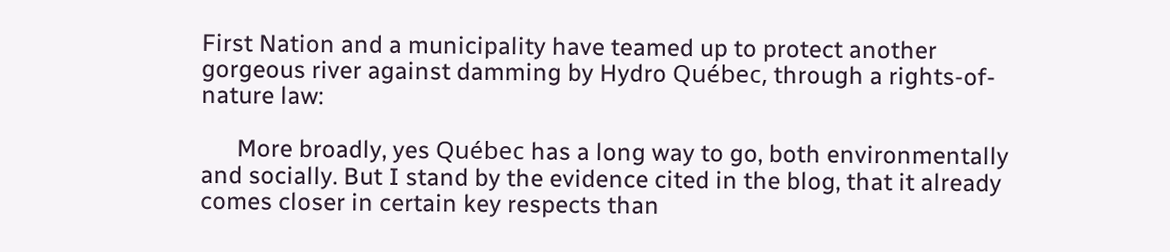First Nation and a municipality have teamed up to protect another gorgeous river against damming by Hydro Québec, through a rights-of-nature law:

      More broadly, yes Québec has a long way to go, both environmentally and socially. But I stand by the evidence cited in the blog, that it already comes closer in certain key respects than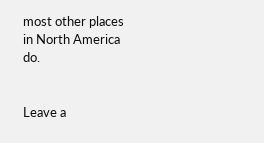most other places in North America do.


Leave a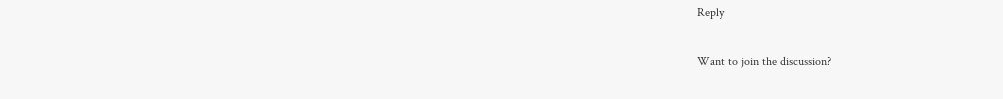Reply

Want to join the discussion?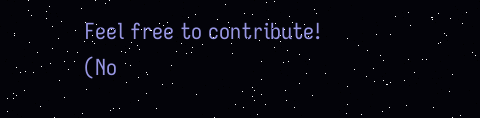Feel free to contribute!
(No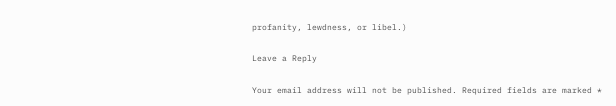profanity, lewdness, or libel.)

Leave a Reply

Your email address will not be published. Required fields are marked *